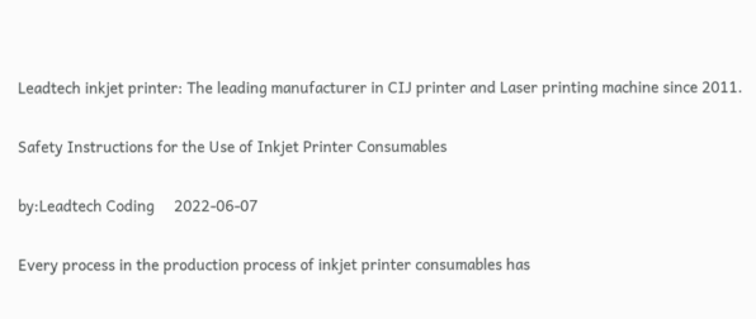Leadtech inkjet printer: The leading manufacturer in CIJ printer and Laser printing machine since 2011.

Safety Instructions for the Use of Inkjet Printer Consumables

by:Leadtech Coding     2022-06-07

Every process in the production process of inkjet printer consumables has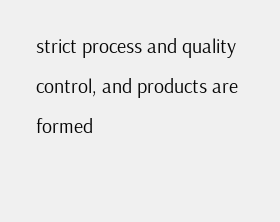strict process and quality control, and products are formed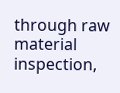through raw material inspection,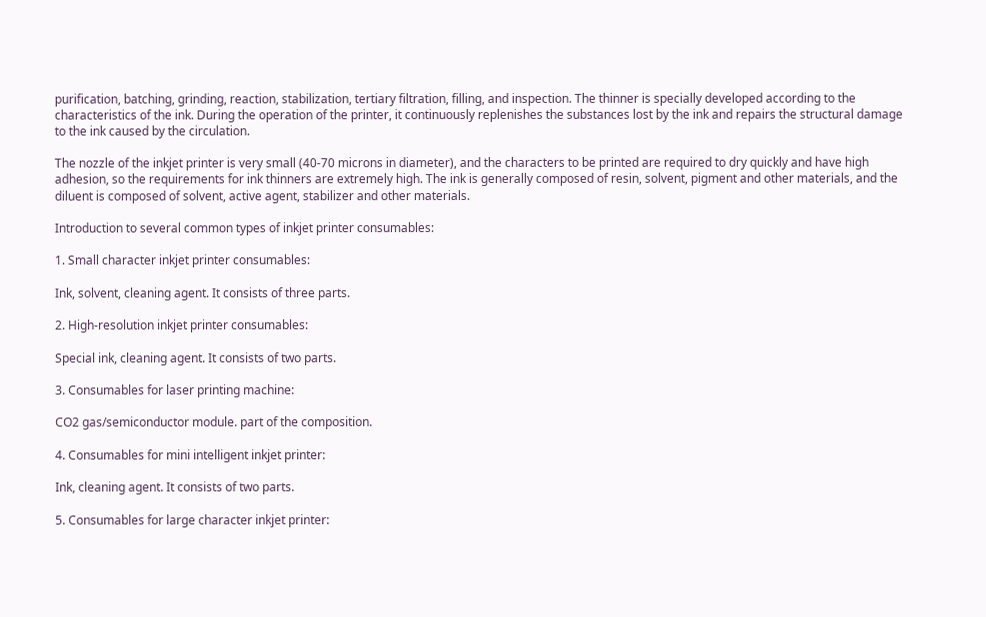purification, batching, grinding, reaction, stabilization, tertiary filtration, filling, and inspection. The thinner is specially developed according to the characteristics of the ink. During the operation of the printer, it continuously replenishes the substances lost by the ink and repairs the structural damage to the ink caused by the circulation.

The nozzle of the inkjet printer is very small (40-70 microns in diameter), and the characters to be printed are required to dry quickly and have high adhesion, so the requirements for ink thinners are extremely high. The ink is generally composed of resin, solvent, pigment and other materials, and the diluent is composed of solvent, active agent, stabilizer and other materials.

Introduction to several common types of inkjet printer consumables:

1. Small character inkjet printer consumables:

Ink, solvent, cleaning agent. It consists of three parts.

2. High-resolution inkjet printer consumables:

Special ink, cleaning agent. It consists of two parts.

3. Consumables for laser printing machine:

CO2 gas/semiconductor module. part of the composition.

4. Consumables for mini intelligent inkjet printer:

Ink, cleaning agent. It consists of two parts.

5. Consumables for large character inkjet printer: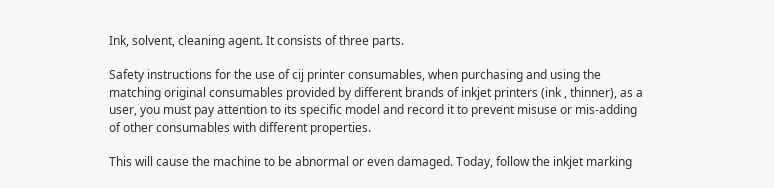Ink, solvent, cleaning agent. It consists of three parts.

Safety instructions for the use of cij printer consumables, when purchasing and using the matching original consumables provided by different brands of inkjet printers (ink , thinner), as a user, you must pay attention to its specific model and record it to prevent misuse or mis-adding of other consumables with different properties.

This will cause the machine to be abnormal or even damaged. Today, follow the inkjet marking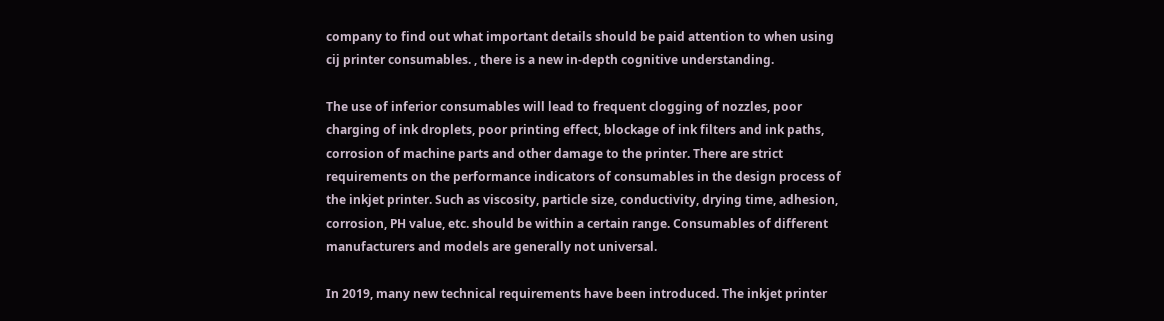company to find out what important details should be paid attention to when using cij printer consumables. , there is a new in-depth cognitive understanding.

The use of inferior consumables will lead to frequent clogging of nozzles, poor charging of ink droplets, poor printing effect, blockage of ink filters and ink paths, corrosion of machine parts and other damage to the printer. There are strict requirements on the performance indicators of consumables in the design process of the inkjet printer. Such as viscosity, particle size, conductivity, drying time, adhesion, corrosion, PH value, etc. should be within a certain range. Consumables of different manufacturers and models are generally not universal.

In 2019, many new technical requirements have been introduced. The inkjet printer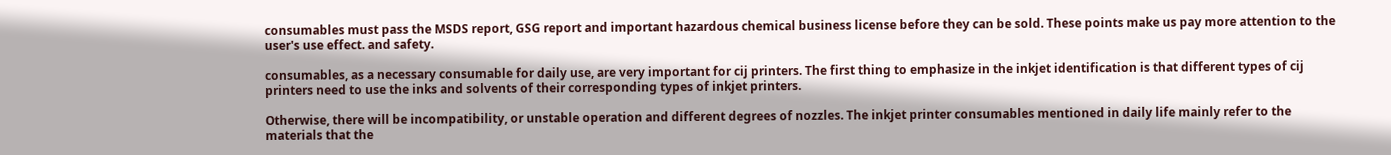consumables must pass the MSDS report, GSG report and important hazardous chemical business license before they can be sold. These points make us pay more attention to the user's use effect. and safety.

consumables, as a necessary consumable for daily use, are very important for cij printers. The first thing to emphasize in the inkjet identification is that different types of cij printers need to use the inks and solvents of their corresponding types of inkjet printers.

Otherwise, there will be incompatibility, or unstable operation and different degrees of nozzles. The inkjet printer consumables mentioned in daily life mainly refer to the materials that the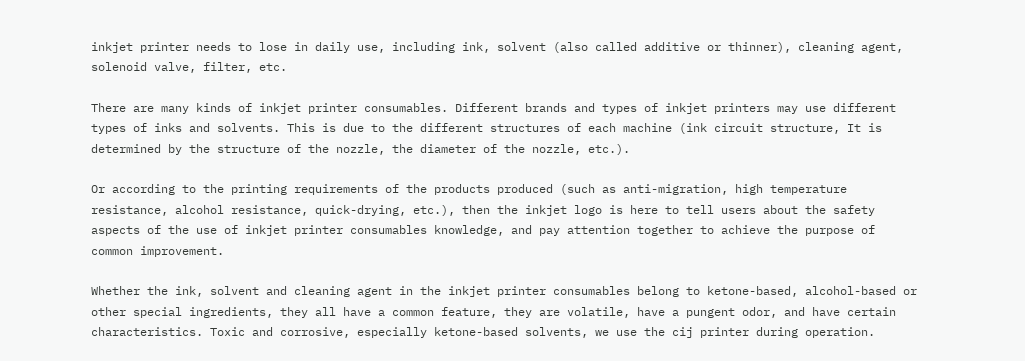inkjet printer needs to lose in daily use, including ink, solvent (also called additive or thinner), cleaning agent, solenoid valve, filter, etc.

There are many kinds of inkjet printer consumables. Different brands and types of inkjet printers may use different types of inks and solvents. This is due to the different structures of each machine (ink circuit structure, It is determined by the structure of the nozzle, the diameter of the nozzle, etc.).

Or according to the printing requirements of the products produced (such as anti-migration, high temperature resistance, alcohol resistance, quick-drying, etc.), then the inkjet logo is here to tell users about the safety aspects of the use of inkjet printer consumables knowledge, and pay attention together to achieve the purpose of common improvement.

Whether the ink, solvent and cleaning agent in the inkjet printer consumables belong to ketone-based, alcohol-based or other special ingredients, they all have a common feature, they are volatile, have a pungent odor, and have certain characteristics. Toxic and corrosive, especially ketone-based solvents, we use the cij printer during operation.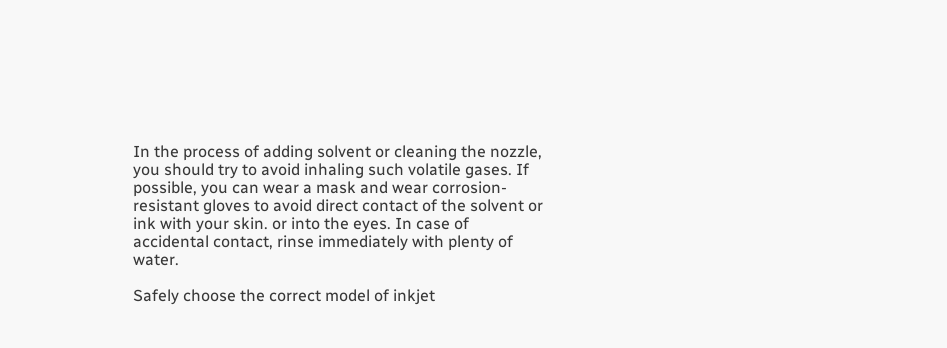In the process of adding solvent or cleaning the nozzle, you should try to avoid inhaling such volatile gases. If possible, you can wear a mask and wear corrosion-resistant gloves to avoid direct contact of the solvent or ink with your skin. or into the eyes. In case of accidental contact, rinse immediately with plenty of water.

Safely choose the correct model of inkjet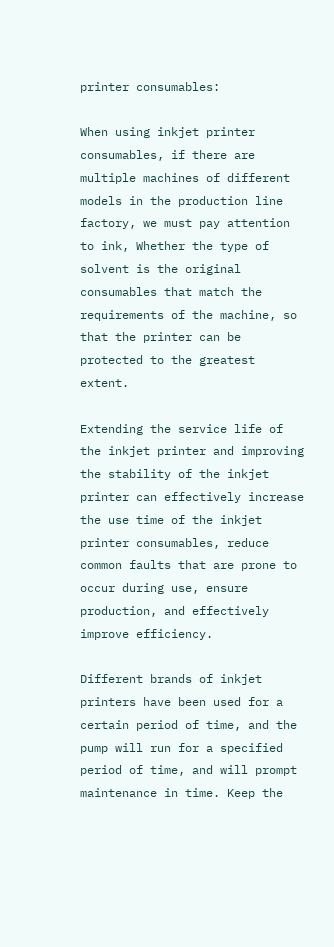printer consumables:

When using inkjet printer consumables, if there are multiple machines of different models in the production line factory, we must pay attention to ink, Whether the type of solvent is the original consumables that match the requirements of the machine, so that the printer can be protected to the greatest extent.

Extending the service life of the inkjet printer and improving the stability of the inkjet printer can effectively increase the use time of the inkjet printer consumables, reduce common faults that are prone to occur during use, ensure production, and effectively improve efficiency.

Different brands of inkjet printers have been used for a certain period of time, and the pump will run for a specified period of time, and will prompt maintenance in time. Keep the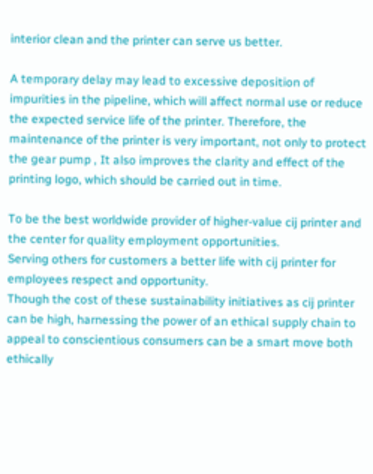interior clean and the printer can serve us better.

A temporary delay may lead to excessive deposition of impurities in the pipeline, which will affect normal use or reduce the expected service life of the printer. Therefore, the maintenance of the printer is very important, not only to protect the gear pump , It also improves the clarity and effect of the printing logo, which should be carried out in time.

To be the best worldwide provider of higher-value cij printer and the center for quality employment opportunities.
Serving others for customers a better life with cij printer for employees respect and opportunity.
Though the cost of these sustainability initiatives as cij printer can be high, harnessing the power of an ethical supply chain to appeal to conscientious consumers can be a smart move both ethically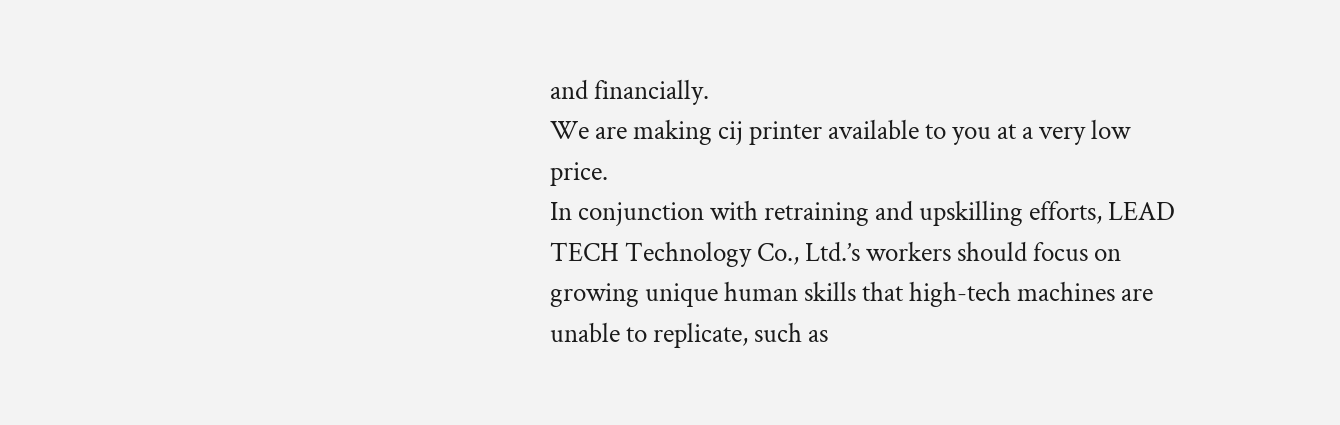and financially.
We are making cij printer available to you at a very low price.
In conjunction with retraining and upskilling efforts, LEAD TECH Technology Co., Ltd.’s workers should focus on growing unique human skills that high-tech machines are unable to replicate, such as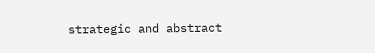strategic and abstract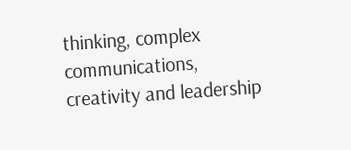thinking, complex communications, creativity and leadership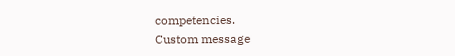competencies.
Custom message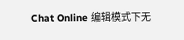Chat Online 编辑模式下无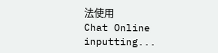法使用
Chat Online inputting...